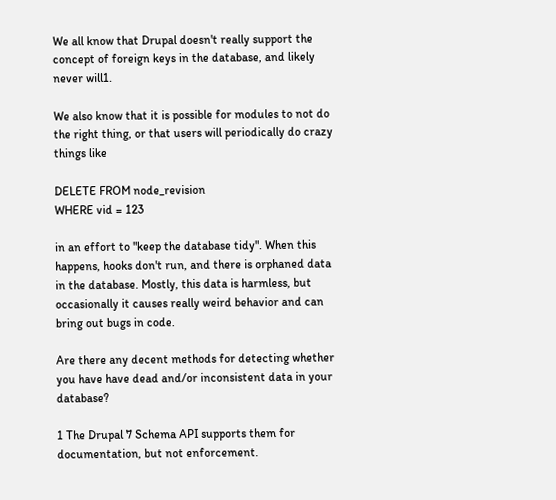We all know that Drupal doesn't really support the concept of foreign keys in the database, and likely never will1.

We also know that it is possible for modules to not do the right thing, or that users will periodically do crazy things like

DELETE FROM node_revision
WHERE vid = 123

in an effort to "keep the database tidy". When this happens, hooks don't run, and there is orphaned data in the database. Mostly, this data is harmless, but occasionally it causes really weird behavior and can bring out bugs in code.

Are there any decent methods for detecting whether you have have dead and/or inconsistent data in your database?

1 The Drupal 7 Schema API supports them for documentation, but not enforcement.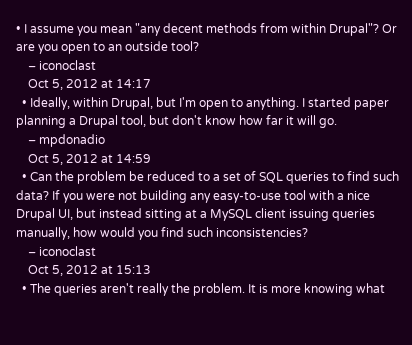• I assume you mean "any decent methods from within Drupal"? Or are you open to an outside tool?
    – iconoclast
    Oct 5, 2012 at 14:17
  • Ideally, within Drupal, but I'm open to anything. I started paper planning a Drupal tool, but don't know how far it will go.
    – mpdonadio
    Oct 5, 2012 at 14:59
  • Can the problem be reduced to a set of SQL queries to find such data? If you were not building any easy-to-use tool with a nice Drupal UI, but instead sitting at a MySQL client issuing queries manually, how would you find such inconsistencies?
    – iconoclast
    Oct 5, 2012 at 15:13
  • The queries aren't really the problem. It is more knowing what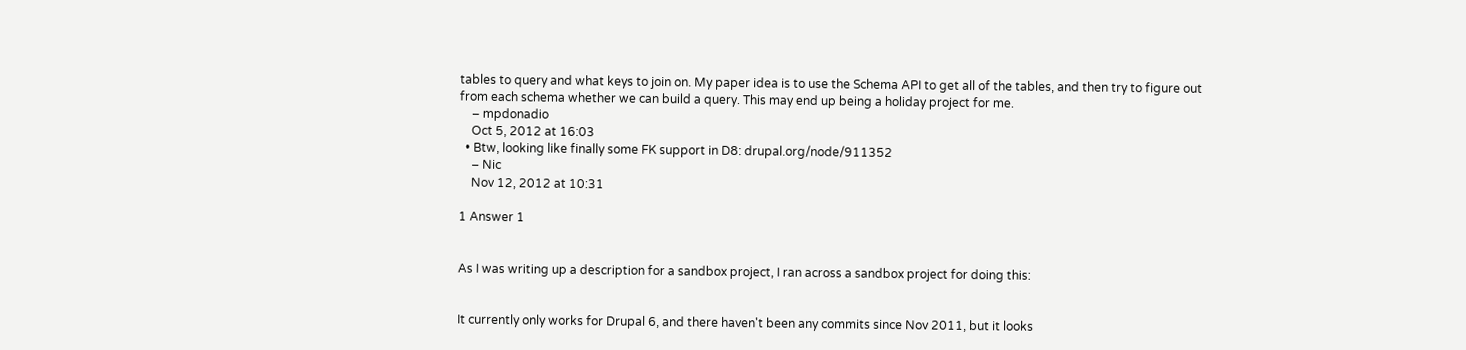tables to query and what keys to join on. My paper idea is to use the Schema API to get all of the tables, and then try to figure out from each schema whether we can build a query. This may end up being a holiday project for me.
    – mpdonadio
    Oct 5, 2012 at 16:03
  • Btw, looking like finally some FK support in D8: drupal.org/node/911352
    – Nic
    Nov 12, 2012 at 10:31

1 Answer 1


As I was writing up a description for a sandbox project, I ran across a sandbox project for doing this:


It currently only works for Drupal 6, and there haven't been any commits since Nov 2011, but it looks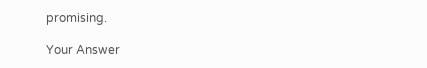promising.

Your Answer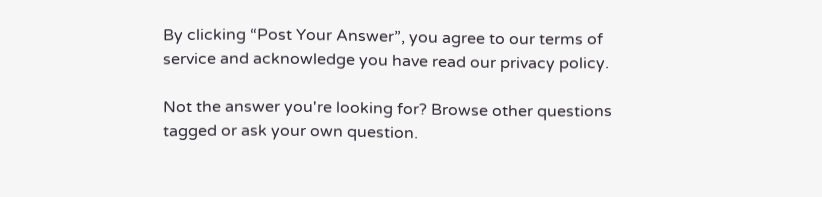By clicking “Post Your Answer”, you agree to our terms of service and acknowledge you have read our privacy policy.

Not the answer you're looking for? Browse other questions tagged or ask your own question.